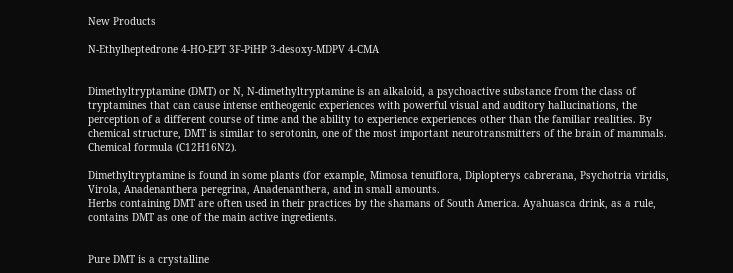New Products

N-Ethylheptedrone 4-HO-EPT 3F-PiHP 3-desoxy-MDPV 4-CMA


Dimethyltryptamine (DMT) or N, N-dimethyltryptamine is an alkaloid, a psychoactive substance from the class of tryptamines that can cause intense entheogenic experiences with powerful visual and auditory hallucinations, the perception of a different course of time and the ability to experience experiences other than the familiar realities. By chemical structure, DMT is similar to serotonin, one of the most important neurotransmitters of the brain of mammals. Chemical formula (C12H16N2).

Dimethyltryptamine is found in some plants (for example, Mimosa tenuiflora, Diplopterys cabrerana, Psychotria viridis, Virola, Anadenanthera peregrina, Anadenanthera, and in small amounts.
Herbs containing DMT are often used in their practices by the shamans of South America. Ayahuasca drink, as a rule, contains DMT as one of the main active ingredients.


Pure DMT is a crystalline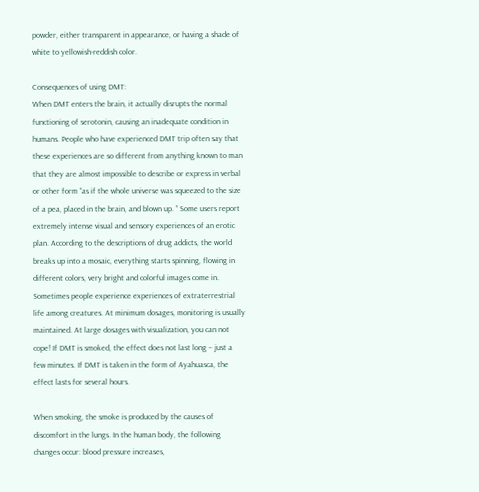powder, either transparent in appearance, or having a shade of white to yellowish-reddish color.

Consequences of using DMT:
When DMT enters the brain, it actually disrupts the normal functioning of serotonin, causing an inadequate condition in humans. People who have experienced DMT trip often say that these experiences are so different from anything known to man that they are almost impossible to describe or express in verbal or other form “as if the whole universe was squeezed to the size of a pea, placed in the brain, and blown up. ” Some users report extremely intense visual and sensory experiences of an erotic plan. According to the descriptions of drug addicts, the world breaks up into a mosaic, everything starts spinning, flowing in different colors, very bright and colorful images come in. Sometimes people experience experiences of extraterrestrial life among creatures. At minimum dosages, monitoring is usually maintained. At large dosages with visualization, you can not cope! If DMT is smoked, the effect does not last long – just a few minutes. If DMT is taken in the form of Ayahuasca, the effect lasts for several hours.

When smoking, the smoke is produced by the causes of discomfort in the lungs. In the human body, the following changes occur: blood pressure increases,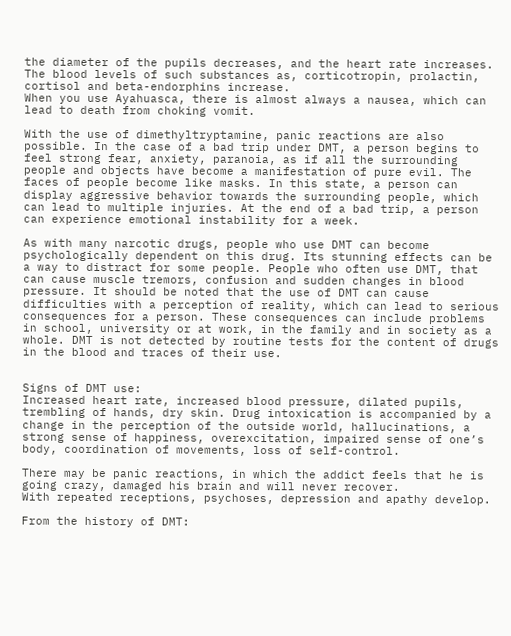the diameter of the pupils decreases, and the heart rate increases. The blood levels of such substances as, corticotropin, prolactin, cortisol and beta-endorphins increase.
When you use Ayahuasca, there is almost always a nausea, which can lead to death from choking vomit.

With the use of dimethyltryptamine, panic reactions are also possible. In the case of a bad trip under DMT, a person begins to feel strong fear, anxiety, paranoia, as if all the surrounding people and objects have become a manifestation of pure evil. The faces of people become like masks. In this state, a person can display aggressive behavior towards the surrounding people, which can lead to multiple injuries. At the end of a bad trip, a person can experience emotional instability for a week.

As with many narcotic drugs, people who use DMT can become psychologically dependent on this drug. Its stunning effects can be a way to distract for some people. People who often use DMT, that can cause muscle tremors, confusion and sudden changes in blood pressure. It should be noted that the use of DMT can cause difficulties with a perception of reality, which can lead to serious consequences for a person. These consequences can include problems in school, university or at work, in the family and in society as a whole. DMT is not detected by routine tests for the content of drugs in the blood and traces of their use.


Signs of DMT use:
Increased heart rate, increased blood pressure, dilated pupils, trembling of hands, dry skin. Drug intoxication is accompanied by a change in the perception of the outside world, hallucinations, a strong sense of happiness, overexcitation, impaired sense of one’s body, coordination of movements, loss of self-control.

There may be panic reactions, in which the addict feels that he is going crazy, damaged his brain and will never recover.
With repeated receptions, psychoses, depression and apathy develop.

From the history of DMT: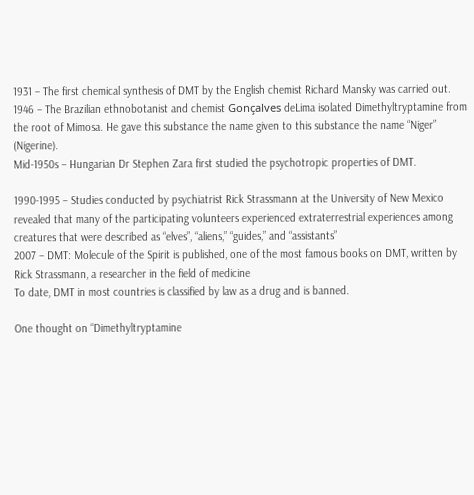1931 – The first chemical synthesis of DMT by the English chemist Richard Mansky was carried out.
1946 – The Brazilian ethnobotanist and chemist Gonçalves deLima isolated Dimethyltryptamine from the root of Mimosa. He gave this substance the name given to this substance the name “Niger” (Nigerine).
Mid-1950s – Hungarian Dr Stephen Zara first studied the psychotropic properties of DMT.

1990-1995 – Studies conducted by psychiatrist Rick Strassmann at the University of New Mexico revealed that many of the participating volunteers experienced extraterrestrial experiences among creatures that were described as “elves”, “aliens,” “guides,” and “assistants”
2007 – DMT: Molecule of the Spirit is published, one of the most famous books on DMT, written by Rick Strassmann, a researcher in the field of medicine
To date, DMT in most countries is classified by law as a drug and is banned.

One thought on “Dimethyltryptamine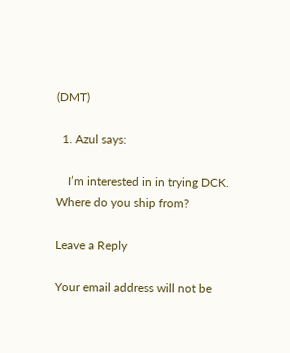(DMT)

  1. Azul says:

    I’m interested in in trying DCK. Where do you ship from?

Leave a Reply

Your email address will not be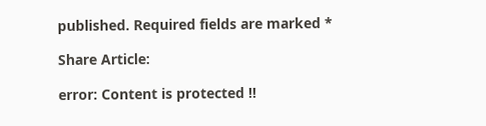published. Required fields are marked *

Share Article:

error: Content is protected !!